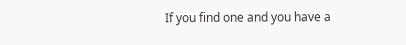If you find one and you have a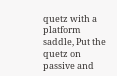quetz with a platform saddle, Put the quetz on passive and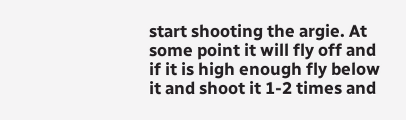start shooting the argie. At some point it will fly off and if it is high enough fly below it and shoot it 1-2 times and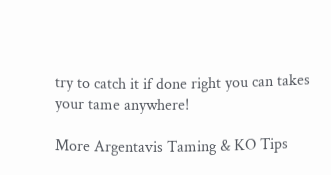try to catch it if done right you can takes your tame anywhere!

More Argentavis Taming & KO Tips